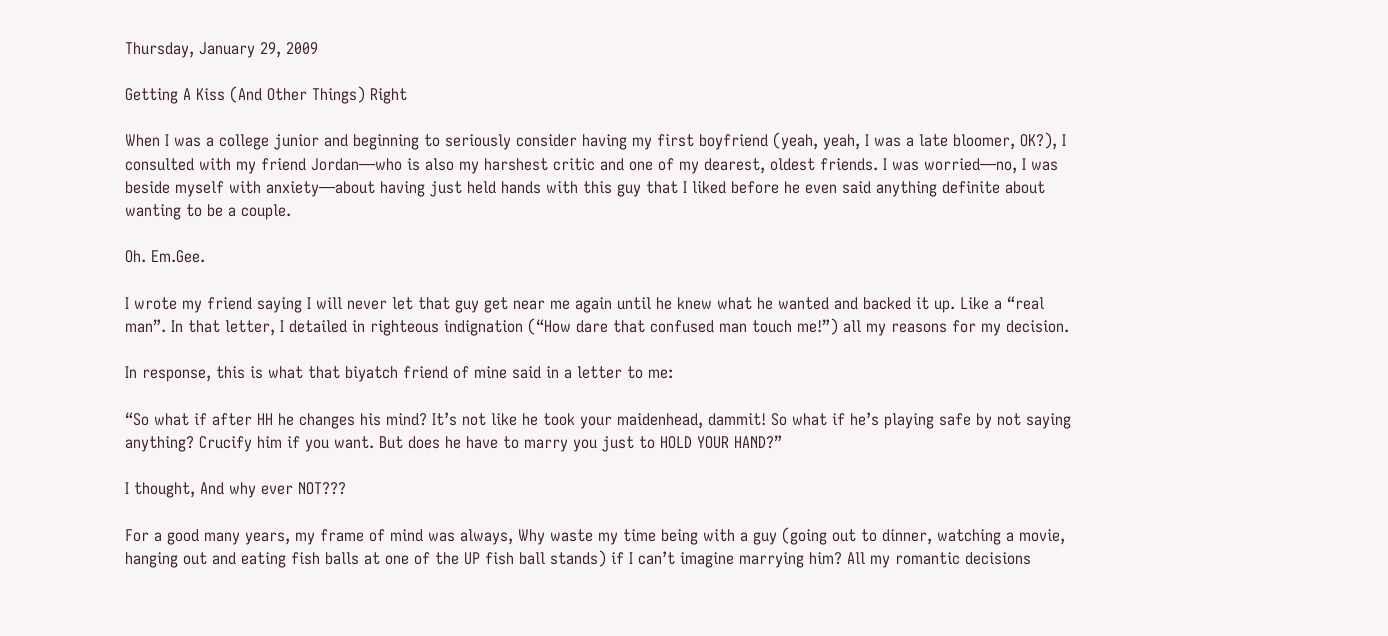Thursday, January 29, 2009

Getting A Kiss (And Other Things) Right

When I was a college junior and beginning to seriously consider having my first boyfriend (yeah, yeah, I was a late bloomer, OK?), I consulted with my friend Jordan—who is also my harshest critic and one of my dearest, oldest friends. I was worried—no, I was beside myself with anxiety—about having just held hands with this guy that I liked before he even said anything definite about wanting to be a couple.

Oh. Em.Gee.

I wrote my friend saying I will never let that guy get near me again until he knew what he wanted and backed it up. Like a “real man”. In that letter, I detailed in righteous indignation (“How dare that confused man touch me!”) all my reasons for my decision.

In response, this is what that biyatch friend of mine said in a letter to me:

“So what if after HH he changes his mind? It’s not like he took your maidenhead, dammit! So what if he’s playing safe by not saying anything? Crucify him if you want. But does he have to marry you just to HOLD YOUR HAND?”

I thought, And why ever NOT???

For a good many years, my frame of mind was always, Why waste my time being with a guy (going out to dinner, watching a movie, hanging out and eating fish balls at one of the UP fish ball stands) if I can’t imagine marrying him? All my romantic decisions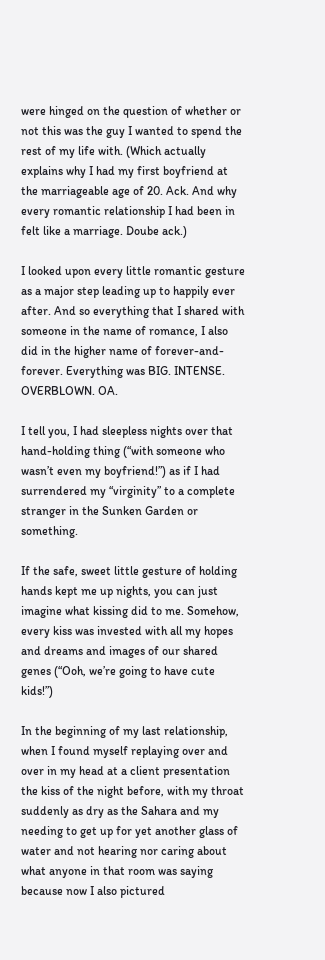were hinged on the question of whether or not this was the guy I wanted to spend the rest of my life with. (Which actually explains why I had my first boyfriend at the marriageable age of 20. Ack. And why every romantic relationship I had been in felt like a marriage. Doube ack.)

I looked upon every little romantic gesture as a major step leading up to happily ever after. And so everything that I shared with someone in the name of romance, I also did in the higher name of forever-and-forever. Everything was BIG. INTENSE. OVERBLOWN. OA.

I tell you, I had sleepless nights over that hand-holding thing (“with someone who wasn’t even my boyfriend!”) as if I had surrendered my “virginity” to a complete stranger in the Sunken Garden or something.

If the safe, sweet little gesture of holding hands kept me up nights, you can just imagine what kissing did to me. Somehow, every kiss was invested with all my hopes and dreams and images of our shared genes (“Ooh, we’re going to have cute kids!”)

In the beginning of my last relationship, when I found myself replaying over and over in my head at a client presentation the kiss of the night before, with my throat suddenly as dry as the Sahara and my needing to get up for yet another glass of water and not hearing nor caring about what anyone in that room was saying because now I also pictured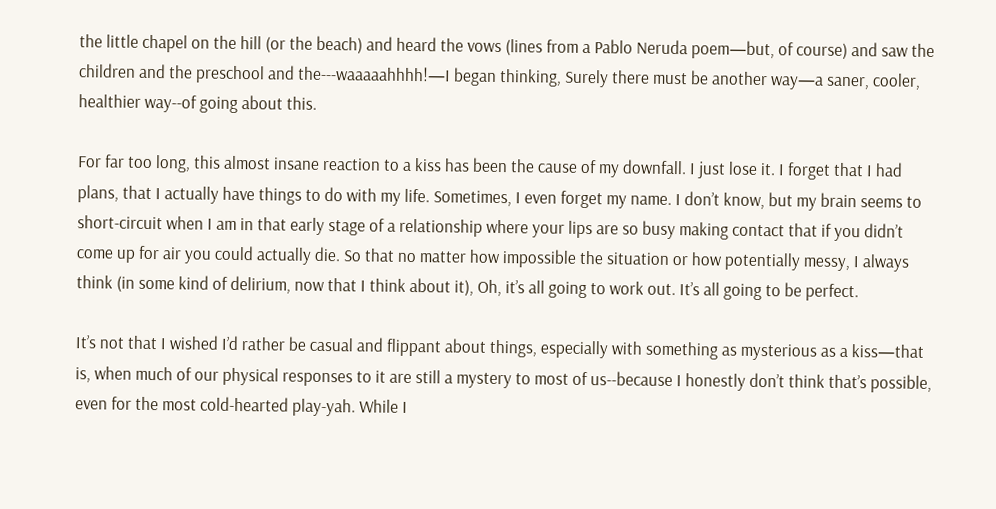the little chapel on the hill (or the beach) and heard the vows (lines from a Pablo Neruda poem—but, of course) and saw the children and the preschool and the---waaaaahhhh!—I began thinking, Surely there must be another way—a saner, cooler, healthier way--of going about this.

For far too long, this almost insane reaction to a kiss has been the cause of my downfall. I just lose it. I forget that I had plans, that I actually have things to do with my life. Sometimes, I even forget my name. I don’t know, but my brain seems to short-circuit when I am in that early stage of a relationship where your lips are so busy making contact that if you didn’t come up for air you could actually die. So that no matter how impossible the situation or how potentially messy, I always think (in some kind of delirium, now that I think about it), Oh, it’s all going to work out. It’s all going to be perfect.

It’s not that I wished I’d rather be casual and flippant about things, especially with something as mysterious as a kiss—that is, when much of our physical responses to it are still a mystery to most of us--because I honestly don’t think that’s possible, even for the most cold-hearted play-yah. While I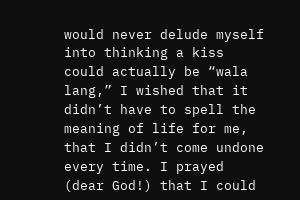would never delude myself into thinking a kiss could actually be “wala lang,” I wished that it didn’t have to spell the meaning of life for me, that I didn’t come undone every time. I prayed (dear God!) that I could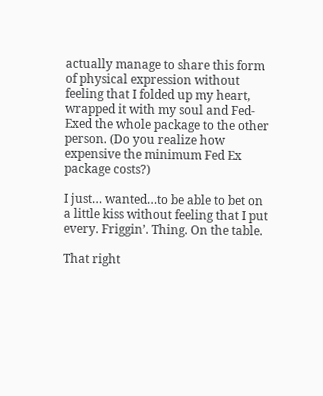actually manage to share this form of physical expression without feeling that I folded up my heart, wrapped it with my soul and Fed-Exed the whole package to the other person. (Do you realize how expensive the minimum Fed Ex package costs?)

I just… wanted…to be able to bet on a little kiss without feeling that I put every. Friggin’. Thing. On the table.

That right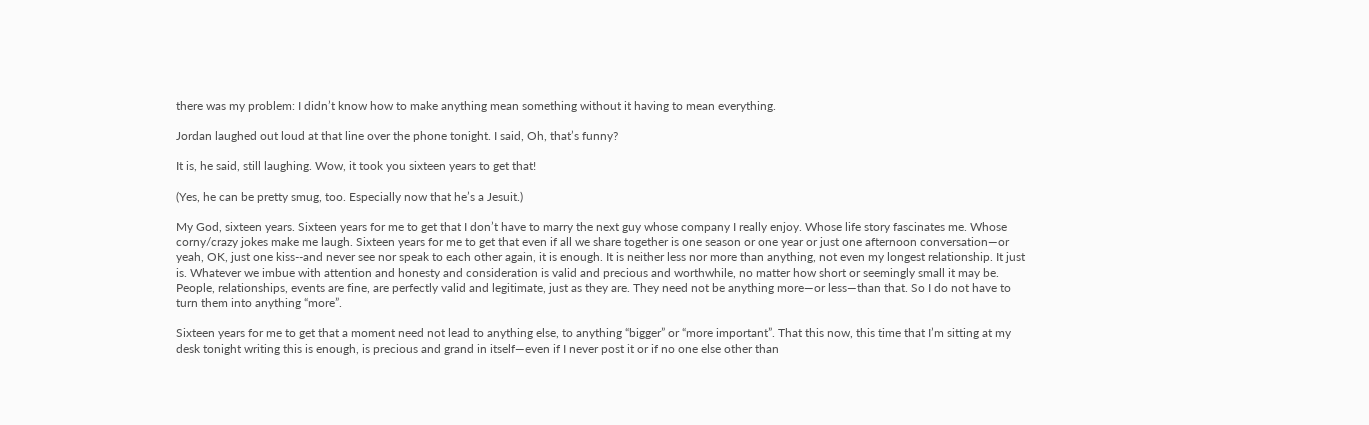there was my problem: I didn’t know how to make anything mean something without it having to mean everything.

Jordan laughed out loud at that line over the phone tonight. I said, Oh, that’s funny?

It is, he said, still laughing. Wow, it took you sixteen years to get that!

(Yes, he can be pretty smug, too. Especially now that he’s a Jesuit.)

My God, sixteen years. Sixteen years for me to get that I don’t have to marry the next guy whose company I really enjoy. Whose life story fascinates me. Whose corny/crazy jokes make me laugh. Sixteen years for me to get that even if all we share together is one season or one year or just one afternoon conversation—or yeah, OK, just one kiss--and never see nor speak to each other again, it is enough. It is neither less nor more than anything, not even my longest relationship. It just is. Whatever we imbue with attention and honesty and consideration is valid and precious and worthwhile, no matter how short or seemingly small it may be. People, relationships, events are fine, are perfectly valid and legitimate, just as they are. They need not be anything more—or less—than that. So I do not have to turn them into anything “more”.

Sixteen years for me to get that a moment need not lead to anything else, to anything “bigger” or “more important”. That this now, this time that I’m sitting at my desk tonight writing this is enough, is precious and grand in itself—even if I never post it or if no one else other than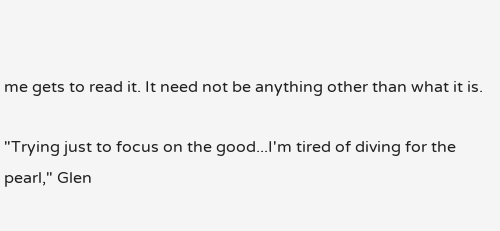me gets to read it. It need not be anything other than what it is.

"Trying just to focus on the good...I'm tired of diving for the pearl," Glen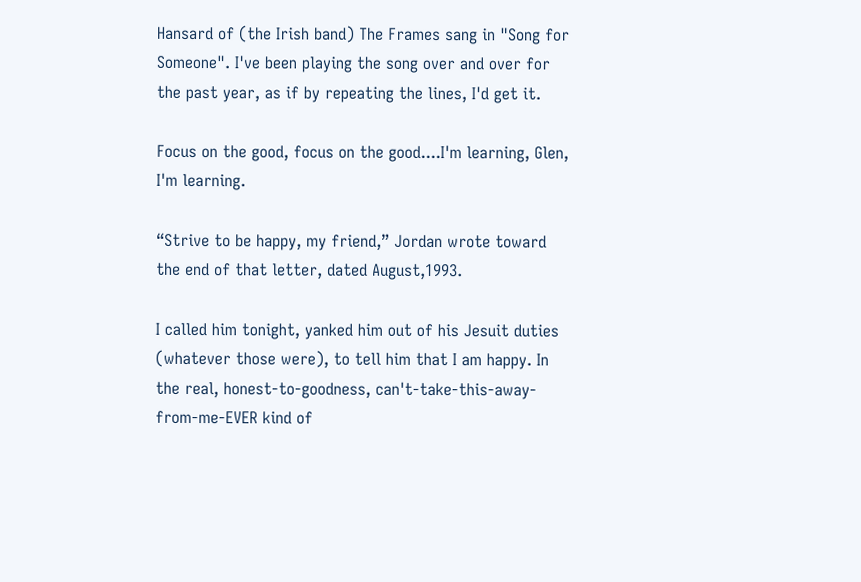Hansard of (the Irish band) The Frames sang in "Song for Someone". I've been playing the song over and over for the past year, as if by repeating the lines, I'd get it.

Focus on the good, focus on the good....I'm learning, Glen, I'm learning.

“Strive to be happy, my friend,” Jordan wrote toward the end of that letter, dated August,1993.

I called him tonight, yanked him out of his Jesuit duties (whatever those were), to tell him that I am happy. In the real, honest-to-goodness, can't-take-this-away-from-me-EVER kind of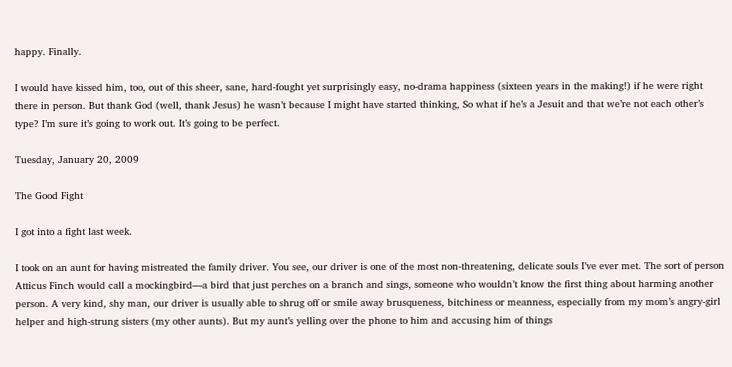happy. Finally.

I would have kissed him, too, out of this sheer, sane, hard-fought yet surprisingly easy, no-drama happiness (sixteen years in the making!) if he were right there in person. But thank God (well, thank Jesus) he wasn’t because I might have started thinking, So what if he’s a Jesuit and that we’re not each other’s type? I’m sure it’s going to work out. It’s going to be perfect.

Tuesday, January 20, 2009

The Good Fight

I got into a fight last week.

I took on an aunt for having mistreated the family driver. You see, our driver is one of the most non-threatening, delicate souls I’ve ever met. The sort of person Atticus Finch would call a mockingbird—a bird that just perches on a branch and sings, someone who wouldn’t know the first thing about harming another person. A very kind, shy man, our driver is usually able to shrug off or smile away brusqueness, bitchiness or meanness, especially from my mom’s angry-girl helper and high-strung sisters (my other aunts). But my aunt’s yelling over the phone to him and accusing him of things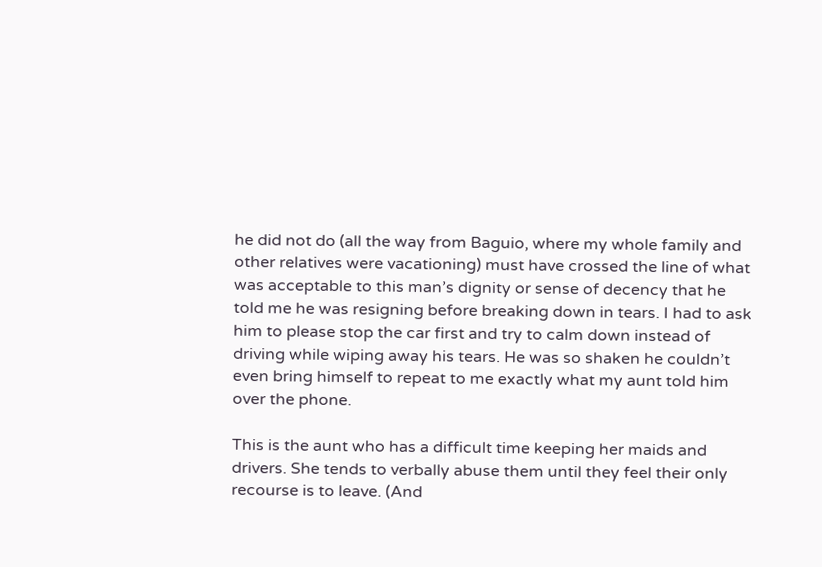he did not do (all the way from Baguio, where my whole family and other relatives were vacationing) must have crossed the line of what was acceptable to this man’s dignity or sense of decency that he told me he was resigning before breaking down in tears. I had to ask him to please stop the car first and try to calm down instead of driving while wiping away his tears. He was so shaken he couldn’t even bring himself to repeat to me exactly what my aunt told him over the phone.

This is the aunt who has a difficult time keeping her maids and drivers. She tends to verbally abuse them until they feel their only recourse is to leave. (And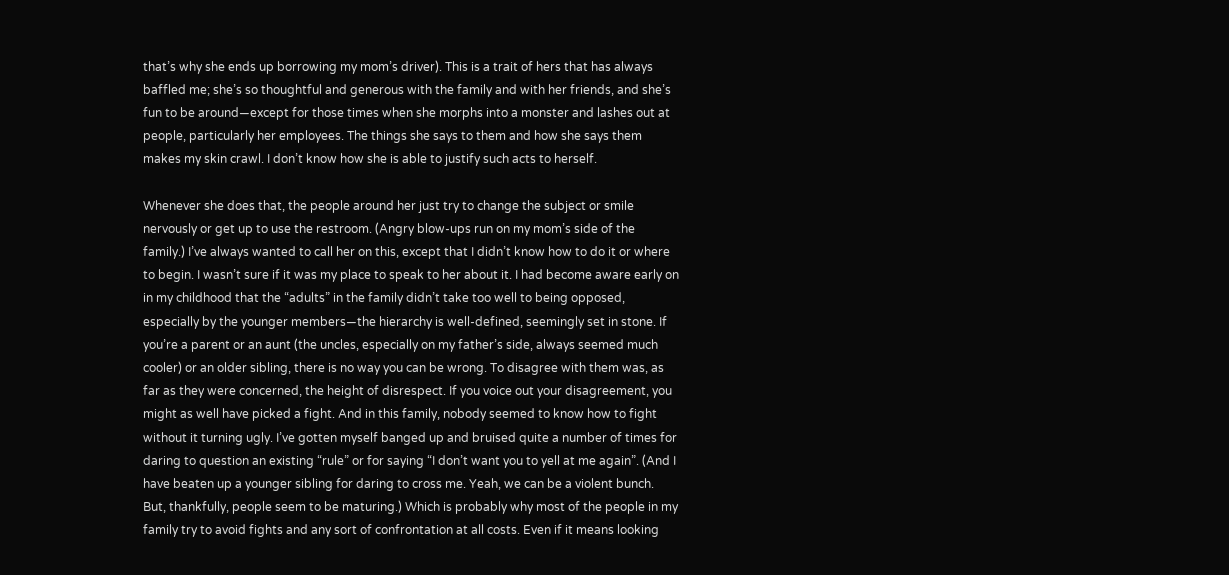that’s why she ends up borrowing my mom’s driver). This is a trait of hers that has always baffled me; she’s so thoughtful and generous with the family and with her friends, and she’s fun to be around—except for those times when she morphs into a monster and lashes out at people, particularly her employees. The things she says to them and how she says them makes my skin crawl. I don’t know how she is able to justify such acts to herself.

Whenever she does that, the people around her just try to change the subject or smile nervously or get up to use the restroom. (Angry blow-ups run on my mom’s side of the family.) I’ve always wanted to call her on this, except that I didn’t know how to do it or where to begin. I wasn’t sure if it was my place to speak to her about it. I had become aware early on in my childhood that the “adults” in the family didn’t take too well to being opposed, especially by the younger members—the hierarchy is well-defined, seemingly set in stone. If you’re a parent or an aunt (the uncles, especially on my father’s side, always seemed much cooler) or an older sibling, there is no way you can be wrong. To disagree with them was, as far as they were concerned, the height of disrespect. If you voice out your disagreement, you might as well have picked a fight. And in this family, nobody seemed to know how to fight without it turning ugly. I’ve gotten myself banged up and bruised quite a number of times for daring to question an existing “rule” or for saying “I don’t want you to yell at me again”. (And I have beaten up a younger sibling for daring to cross me. Yeah, we can be a violent bunch. But, thankfully, people seem to be maturing.) Which is probably why most of the people in my family try to avoid fights and any sort of confrontation at all costs. Even if it means looking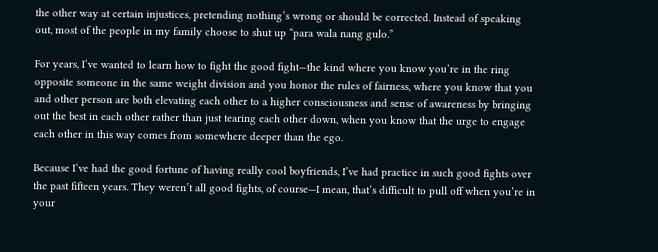the other way at certain injustices, pretending nothing’s wrong or should be corrected. Instead of speaking out, most of the people in my family choose to shut up “para wala nang gulo.”

For years, I’ve wanted to learn how to fight the good fight—the kind where you know you’re in the ring opposite someone in the same weight division and you honor the rules of fairness, where you know that you and other person are both elevating each other to a higher consciousness and sense of awareness by bringing out the best in each other rather than just tearing each other down, when you know that the urge to engage each other in this way comes from somewhere deeper than the ego.

Because I’ve had the good fortune of having really cool boyfriends, I’ve had practice in such good fights over the past fifteen years. They weren’t all good fights, of course—I mean, that’s difficult to pull off when you’re in your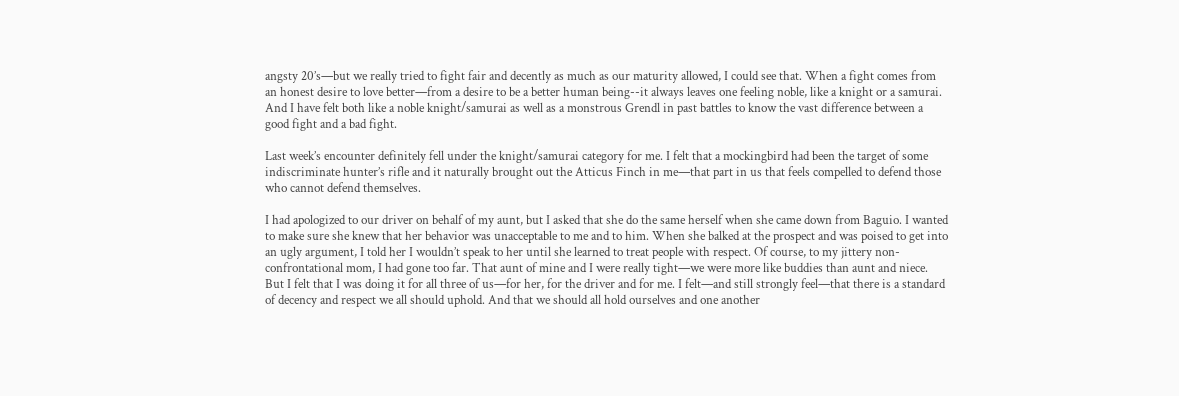angsty 20’s—but we really tried to fight fair and decently as much as our maturity allowed, I could see that. When a fight comes from an honest desire to love better—from a desire to be a better human being--it always leaves one feeling noble, like a knight or a samurai. And I have felt both like a noble knight/samurai as well as a monstrous Grendl in past battles to know the vast difference between a good fight and a bad fight.

Last week’s encounter definitely fell under the knight/samurai category for me. I felt that a mockingbird had been the target of some indiscriminate hunter’s rifle and it naturally brought out the Atticus Finch in me—that part in us that feels compelled to defend those who cannot defend themselves.

I had apologized to our driver on behalf of my aunt, but I asked that she do the same herself when she came down from Baguio. I wanted to make sure she knew that her behavior was unacceptable to me and to him. When she balked at the prospect and was poised to get into an ugly argument, I told her I wouldn’t speak to her until she learned to treat people with respect. Of course, to my jittery non-confrontational mom, I had gone too far. That aunt of mine and I were really tight—we were more like buddies than aunt and niece. But I felt that I was doing it for all three of us—for her, for the driver and for me. I felt—and still strongly feel—that there is a standard of decency and respect we all should uphold. And that we should all hold ourselves and one another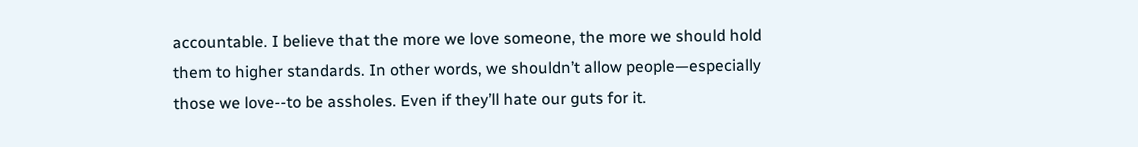accountable. I believe that the more we love someone, the more we should hold them to higher standards. In other words, we shouldn’t allow people—especially those we love--to be assholes. Even if they’ll hate our guts for it.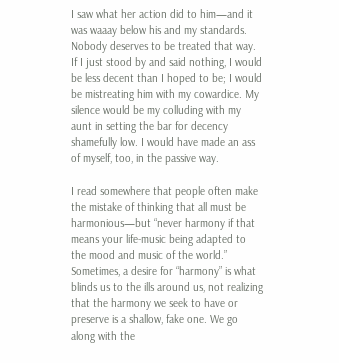I saw what her action did to him—and it was waaay below his and my standards. Nobody deserves to be treated that way. If I just stood by and said nothing, I would be less decent than I hoped to be; I would be mistreating him with my cowardice. My silence would be my colluding with my aunt in setting the bar for decency shamefully low. I would have made an ass of myself, too, in the passive way.

I read somewhere that people often make the mistake of thinking that all must be harmonious—but “never harmony if that means your life-music being adapted to the mood and music of the world.” Sometimes, a desire for “harmony” is what blinds us to the ills around us, not realizing that the harmony we seek to have or preserve is a shallow, fake one. We go along with the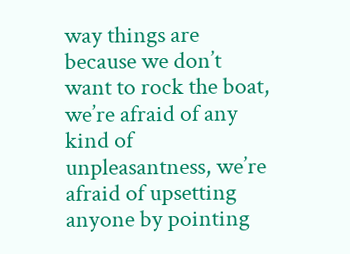way things are because we don’t want to rock the boat, we’re afraid of any kind of unpleasantness, we’re afraid of upsetting anyone by pointing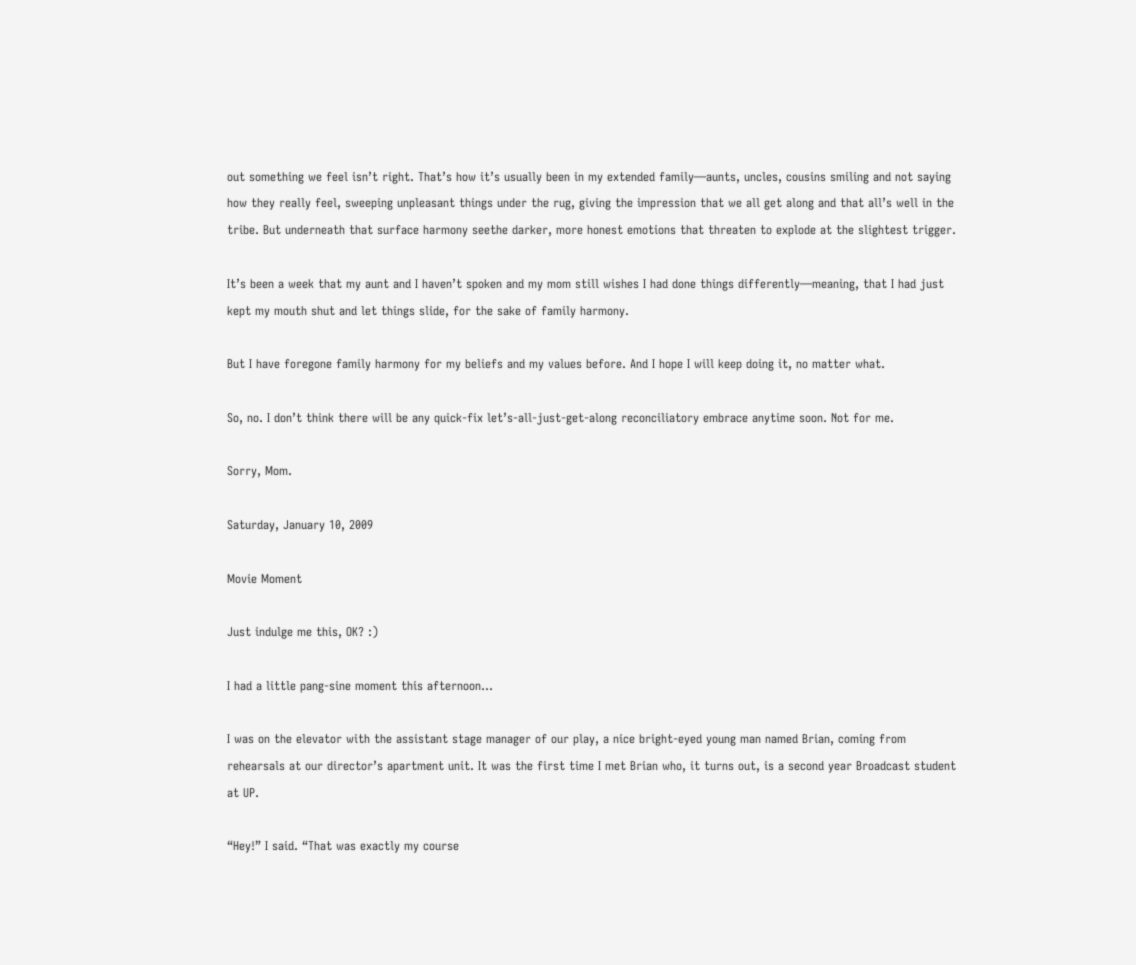out something we feel isn’t right. That’s how it’s usually been in my extended family—aunts, uncles, cousins smiling and not saying how they really feel, sweeping unpleasant things under the rug, giving the impression that we all get along and that all’s well in the tribe. But underneath that surface harmony seethe darker, more honest emotions that threaten to explode at the slightest trigger.

It’s been a week that my aunt and I haven’t spoken and my mom still wishes I had done things differently—meaning, that I had just kept my mouth shut and let things slide, for the sake of family harmony.

But I have foregone family harmony for my beliefs and my values before. And I hope I will keep doing it, no matter what.

So, no. I don’t think there will be any quick-fix let’s-all-just-get-along reconciliatory embrace anytime soon. Not for me.

Sorry, Mom.

Saturday, January 10, 2009

Movie Moment

Just indulge me this, OK? :)

I had a little pang-sine moment this afternoon…

I was on the elevator with the assistant stage manager of our play, a nice bright-eyed young man named Brian, coming from rehearsals at our director’s apartment unit. It was the first time I met Brian who, it turns out, is a second year Broadcast student at UP.

“Hey!” I said. “That was exactly my course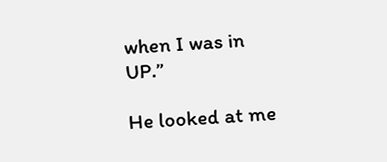when I was in UP.”

He looked at me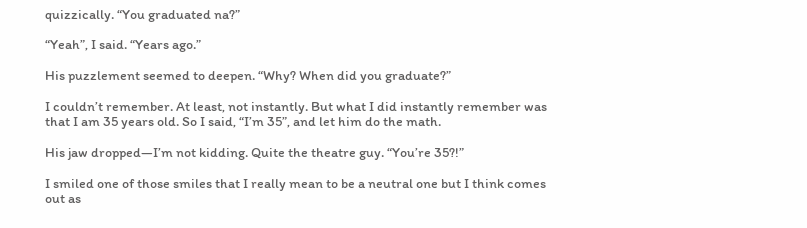quizzically. “You graduated na?”

“Yeah”, I said. “Years ago.”

His puzzlement seemed to deepen. “Why? When did you graduate?”

I couldn’t remember. At least, not instantly. But what I did instantly remember was that I am 35 years old. So I said, “I’m 35”, and let him do the math.

His jaw dropped—I’m not kidding. Quite the theatre guy. “You’re 35?!”

I smiled one of those smiles that I really mean to be a neutral one but I think comes out as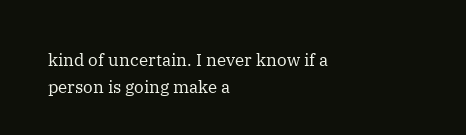kind of uncertain. I never know if a person is going make a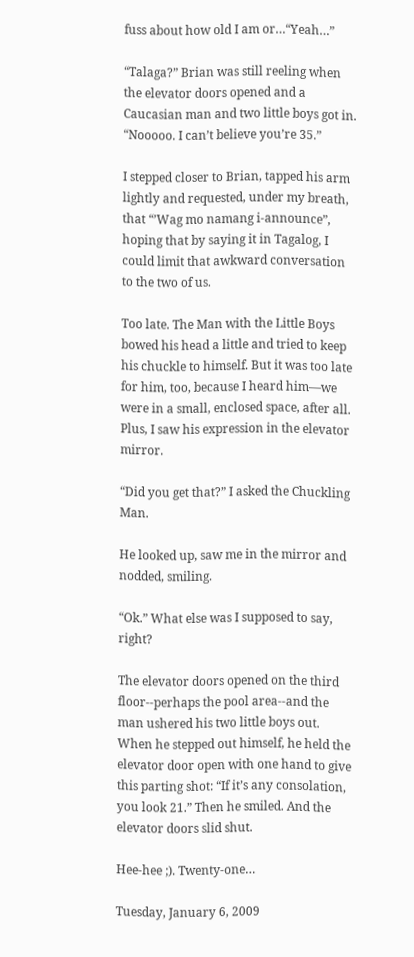fuss about how old I am or…“Yeah…”

“Talaga?” Brian was still reeling when the elevator doors opened and a Caucasian man and two little boys got in. “Nooooo. I can’t believe you’re 35.”

I stepped closer to Brian, tapped his arm lightly and requested, under my breath, that “’Wag mo namang i-announce”, hoping that by saying it in Tagalog, I could limit that awkward conversation to the two of us.

Too late. The Man with the Little Boys bowed his head a little and tried to keep his chuckle to himself. But it was too late for him, too, because I heard him—we were in a small, enclosed space, after all. Plus, I saw his expression in the elevator mirror.

“Did you get that?” I asked the Chuckling Man.

He looked up, saw me in the mirror and nodded, smiling.

“Ok.” What else was I supposed to say, right?

The elevator doors opened on the third floor--perhaps the pool area--and the man ushered his two little boys out. When he stepped out himself, he held the elevator door open with one hand to give this parting shot: “If it’s any consolation, you look 21.” Then he smiled. And the elevator doors slid shut.

Hee-hee ;). Twenty-one…

Tuesday, January 6, 2009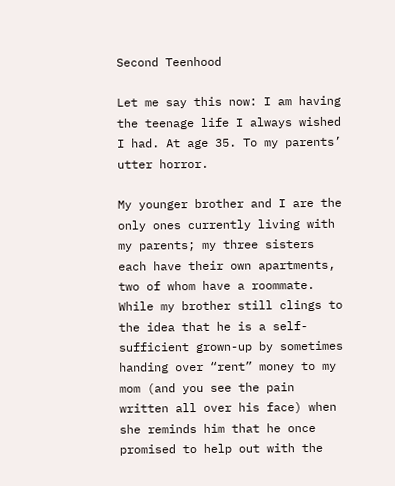Second Teenhood

Let me say this now: I am having the teenage life I always wished I had. At age 35. To my parents’ utter horror.

My younger brother and I are the only ones currently living with my parents; my three sisters each have their own apartments, two of whom have a roommate. While my brother still clings to the idea that he is a self-sufficient grown-up by sometimes handing over “rent” money to my mom (and you see the pain written all over his face) when she reminds him that he once promised to help out with the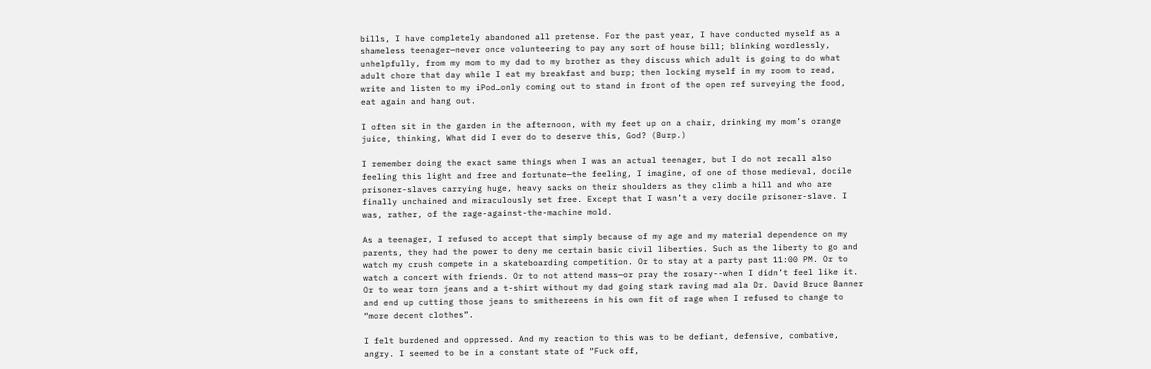bills, I have completely abandoned all pretense. For the past year, I have conducted myself as a shameless teenager—never once volunteering to pay any sort of house bill; blinking wordlessly, unhelpfully, from my mom to my dad to my brother as they discuss which adult is going to do what adult chore that day while I eat my breakfast and burp; then locking myself in my room to read, write and listen to my iPod…only coming out to stand in front of the open ref surveying the food, eat again and hang out.

I often sit in the garden in the afternoon, with my feet up on a chair, drinking my mom’s orange juice, thinking, What did I ever do to deserve this, God? (Burp.)

I remember doing the exact same things when I was an actual teenager, but I do not recall also feeling this light and free and fortunate—the feeling, I imagine, of one of those medieval, docile prisoner-slaves carrying huge, heavy sacks on their shoulders as they climb a hill and who are finally unchained and miraculously set free. Except that I wasn’t a very docile prisoner-slave. I was, rather, of the rage-against-the-machine mold.

As a teenager, I refused to accept that simply because of my age and my material dependence on my parents, they had the power to deny me certain basic civil liberties. Such as the liberty to go and watch my crush compete in a skateboarding competition. Or to stay at a party past 11:00 PM. Or to watch a concert with friends. Or to not attend mass—or pray the rosary--when I didn’t feel like it. Or to wear torn jeans and a t-shirt without my dad going stark raving mad ala Dr. David Bruce Banner and end up cutting those jeans to smithereens in his own fit of rage when I refused to change to “more decent clothes”.

I felt burdened and oppressed. And my reaction to this was to be defiant, defensive, combative, angry. I seemed to be in a constant state of “Fuck off,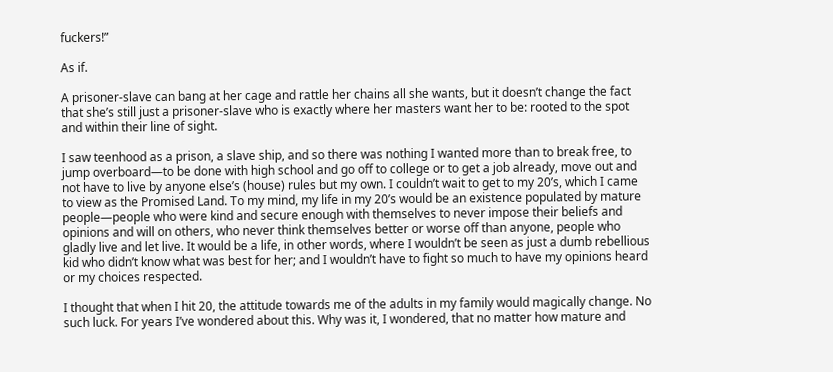fuckers!”

As if.

A prisoner-slave can bang at her cage and rattle her chains all she wants, but it doesn’t change the fact that she’s still just a prisoner-slave who is exactly where her masters want her to be: rooted to the spot and within their line of sight.

I saw teenhood as a prison, a slave ship, and so there was nothing I wanted more than to break free, to jump overboard—to be done with high school and go off to college or to get a job already, move out and not have to live by anyone else’s (house) rules but my own. I couldn’t wait to get to my 20’s, which I came to view as the Promised Land. To my mind, my life in my 20’s would be an existence populated by mature people—people who were kind and secure enough with themselves to never impose their beliefs and opinions and will on others, who never think themselves better or worse off than anyone, people who gladly live and let live. It would be a life, in other words, where I wouldn’t be seen as just a dumb rebellious kid who didn’t know what was best for her; and I wouldn’t have to fight so much to have my opinions heard or my choices respected.

I thought that when I hit 20, the attitude towards me of the adults in my family would magically change. No such luck. For years I’ve wondered about this. Why was it, I wondered, that no matter how mature and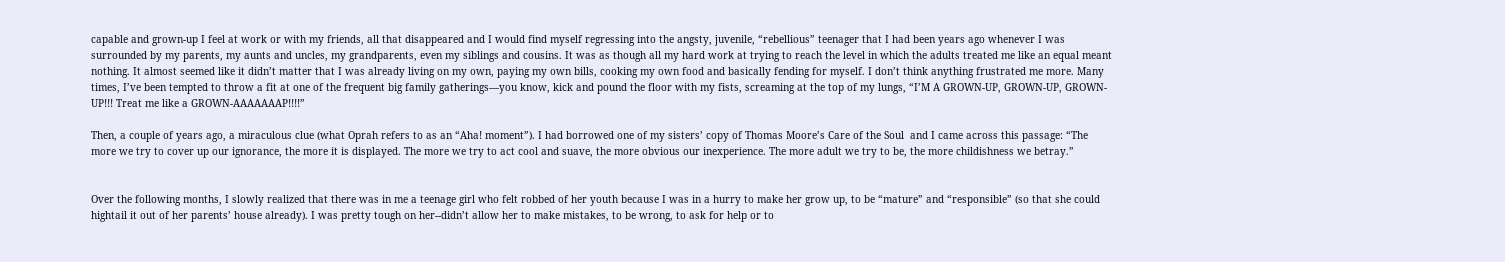capable and grown-up I feel at work or with my friends, all that disappeared and I would find myself regressing into the angsty, juvenile, “rebellious” teenager that I had been years ago whenever I was surrounded by my parents, my aunts and uncles, my grandparents, even my siblings and cousins. It was as though all my hard work at trying to reach the level in which the adults treated me like an equal meant nothing. It almost seemed like it didn’t matter that I was already living on my own, paying my own bills, cooking my own food and basically fending for myself. I don’t think anything frustrated me more. Many times, I’ve been tempted to throw a fit at one of the frequent big family gatherings—you know, kick and pound the floor with my fists, screaming at the top of my lungs, “I’M A GROWN-UP, GROWN-UP, GROWN-UP!!! Treat me like a GROWN-AAAAAAAP!!!!”

Then, a couple of years ago, a miraculous clue (what Oprah refers to as an “Aha! moment”). I had borrowed one of my sisters’ copy of Thomas Moore’s Care of the Soul  and I came across this passage: “The more we try to cover up our ignorance, the more it is displayed. The more we try to act cool and suave, the more obvious our inexperience. The more adult we try to be, the more childishness we betray.”


Over the following months, I slowly realized that there was in me a teenage girl who felt robbed of her youth because I was in a hurry to make her grow up, to be “mature” and “responsible” (so that she could hightail it out of her parents’ house already). I was pretty tough on her--didn’t allow her to make mistakes, to be wrong, to ask for help or to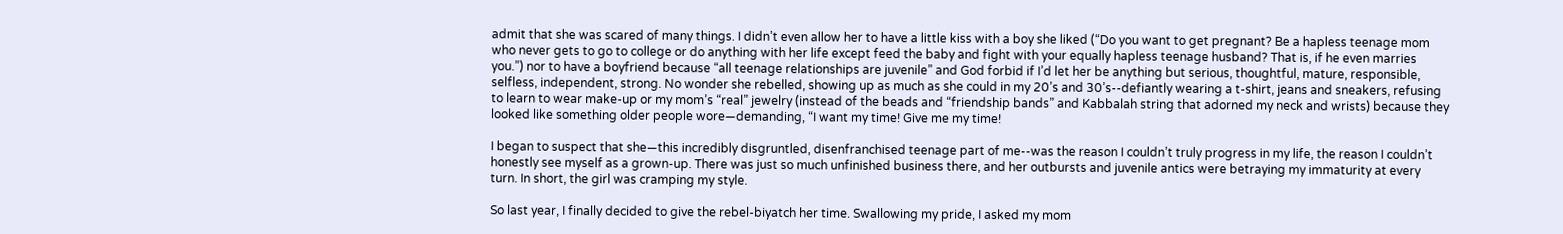admit that she was scared of many things. I didn’t even allow her to have a little kiss with a boy she liked (“Do you want to get pregnant? Be a hapless teenage mom who never gets to go to college or do anything with her life except feed the baby and fight with your equally hapless teenage husband? That is, if he even marries you.”) nor to have a boyfriend because “all teenage relationships are juvenile” and God forbid if I’d let her be anything but serious, thoughtful, mature, responsible, selfless, independent, strong. No wonder she rebelled, showing up as much as she could in my 20’s and 30’s--defiantly wearing a t-shirt, jeans and sneakers, refusing to learn to wear make-up or my mom’s “real” jewelry (instead of the beads and “friendship bands” and Kabbalah string that adorned my neck and wrists) because they looked like something older people wore—demanding, “I want my time! Give me my time!

I began to suspect that she—this incredibly disgruntled, disenfranchised teenage part of me--was the reason I couldn’t truly progress in my life, the reason I couldn’t honestly see myself as a grown-up. There was just so much unfinished business there, and her outbursts and juvenile antics were betraying my immaturity at every turn. In short, the girl was cramping my style.

So last year, I finally decided to give the rebel-biyatch her time. Swallowing my pride, I asked my mom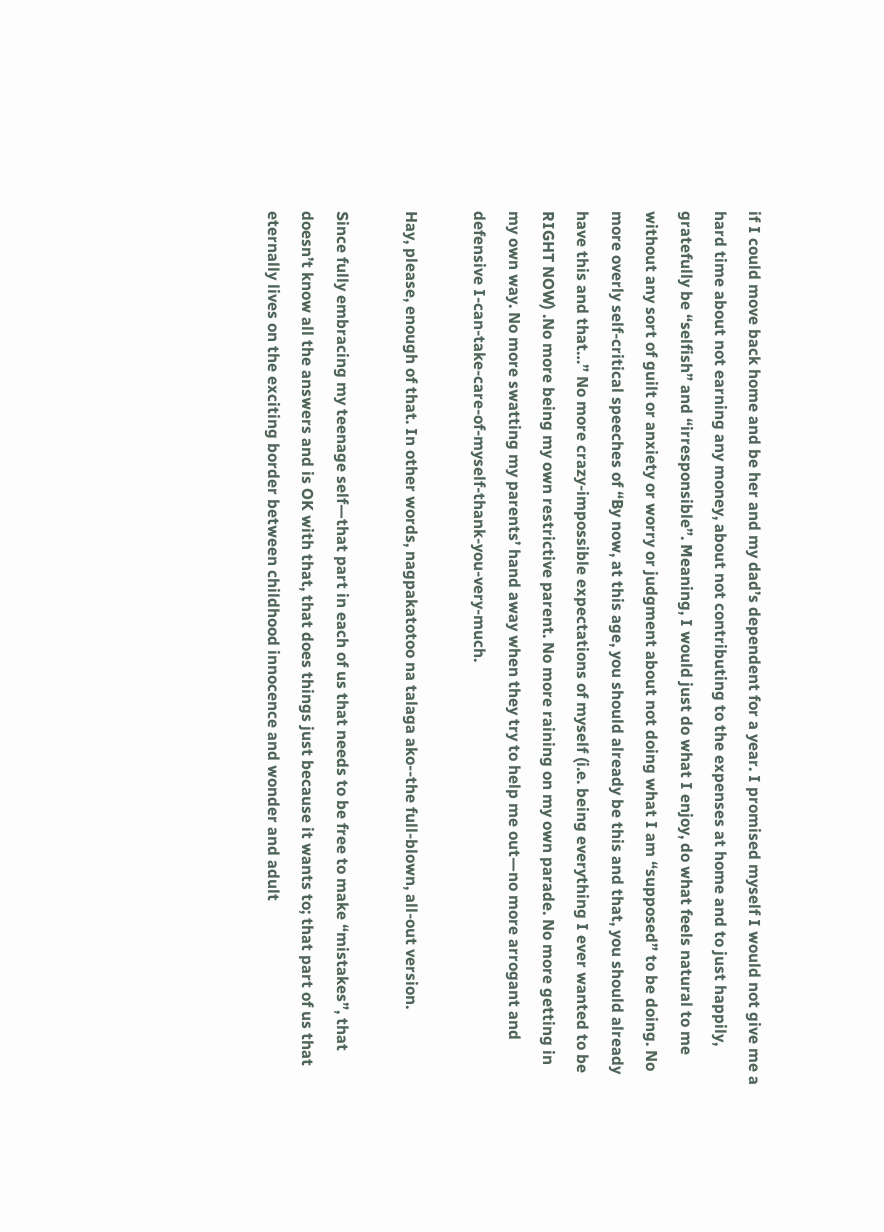if I could move back home and be her and my dad’s dependent for a year. I promised myself I would not give me a hard time about not earning any money, about not contributing to the expenses at home and to just happily, gratefully be “selfish” and “irresponsible”. Meaning, I would just do what I enjoy, do what feels natural to me without any sort of guilt or anxiety or worry or judgment about not doing what I am “supposed” to be doing. No more overly self-critical speeches of “By now, at this age, you should already be this and that, you should already have this and that…” No more crazy-impossible expectations of myself (i.e. being everything I ever wanted to be RIGHT NOW) .No more being my own restrictive parent. No more raining on my own parade. No more getting in my own way. No more swatting my parents’ hand away when they try to help me out—no more arrogant and defensive I-can-take-care-of-myself-thank-you-very-much.

Hay, please, enough of that. In other words, nagpakatotoo na talaga ako--the full-blown, all-out version.

Since fully embracing my teenage self—that part in each of us that needs to be free to make “mistakes”, that doesn’t know all the answers and is OK with that, that does things just because it wants to; that part of us that eternally lives on the exciting border between childhood innocence and wonder and adult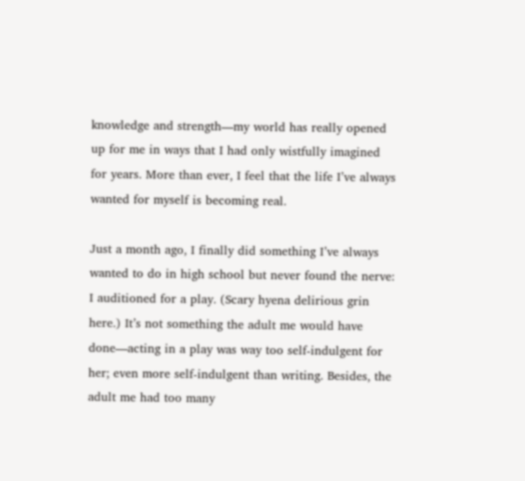knowledge and strength—my world has really opened up for me in ways that I had only wistfully imagined for years. More than ever, I feel that the life I’ve always wanted for myself is becoming real.

Just a month ago, I finally did something I’ve always wanted to do in high school but never found the nerve: I auditioned for a play. (Scary hyena delirious grin here.) It’s not something the adult me would have done—acting in a play was way too self-indulgent for her; even more self-indulgent than writing. Besides, the adult me had too many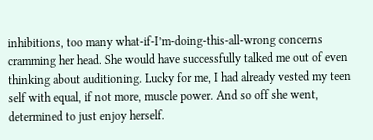inhibitions, too many what-if-I’m-doing-this-all-wrong concerns cramming her head. She would have successfully talked me out of even thinking about auditioning. Lucky for me, I had already vested my teen self with equal, if not more, muscle power. And so off she went, determined to just enjoy herself.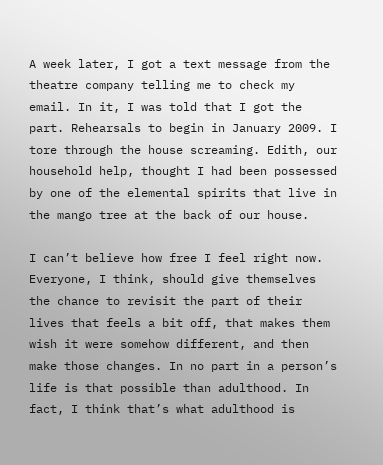A week later, I got a text message from the theatre company telling me to check my email. In it, I was told that I got the part. Rehearsals to begin in January 2009. I tore through the house screaming. Edith, our household help, thought I had been possessed by one of the elemental spirits that live in the mango tree at the back of our house.

I can’t believe how free I feel right now. Everyone, I think, should give themselves the chance to revisit the part of their lives that feels a bit off, that makes them wish it were somehow different, and then make those changes. In no part in a person’s life is that possible than adulthood. In fact, I think that’s what adulthood is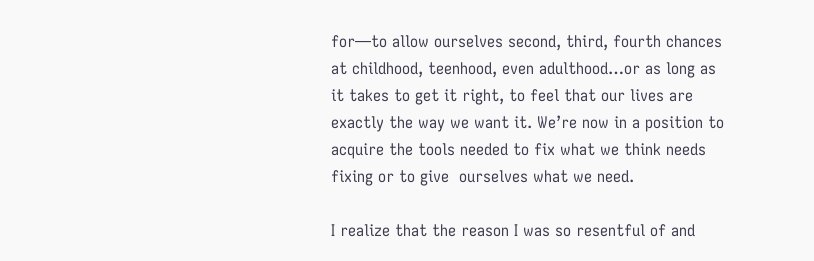for—to allow ourselves second, third, fourth chances at childhood, teenhood, even adulthood…or as long as it takes to get it right, to feel that our lives are exactly the way we want it. We’re now in a position to acquire the tools needed to fix what we think needs fixing or to give  ourselves what we need.

I realize that the reason I was so resentful of and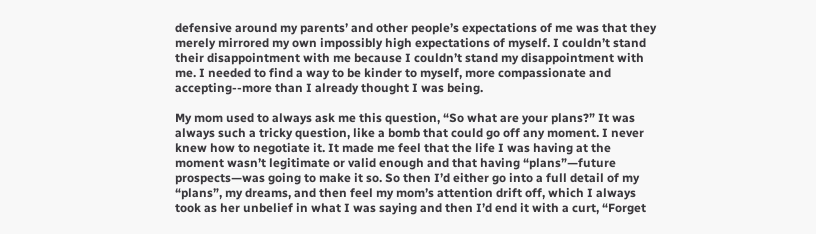defensive around my parents’ and other people’s expectations of me was that they merely mirrored my own impossibly high expectations of myself. I couldn’t stand their disappointment with me because I couldn’t stand my disappointment with me. I needed to find a way to be kinder to myself, more compassionate and accepting--more than I already thought I was being.

My mom used to always ask me this question, “So what are your plans?” It was always such a tricky question, like a bomb that could go off any moment. I never knew how to negotiate it. It made me feel that the life I was having at the moment wasn’t legitimate or valid enough and that having “plans”—future prospects—was going to make it so. So then I’d either go into a full detail of my “plans”, my dreams, and then feel my mom’s attention drift off, which I always took as her unbelief in what I was saying and then I’d end it with a curt, “Forget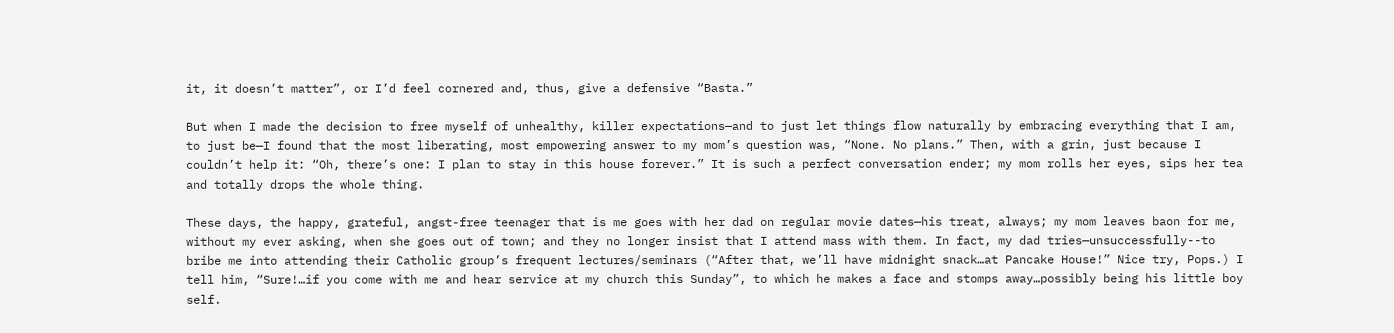it, it doesn’t matter”, or I’d feel cornered and, thus, give a defensive “Basta.”

But when I made the decision to free myself of unhealthy, killer expectations—and to just let things flow naturally by embracing everything that I am, to just be—I found that the most liberating, most empowering answer to my mom’s question was, “None. No plans.” Then, with a grin, just because I couldn’t help it: “Oh, there’s one: I plan to stay in this house forever.” It is such a perfect conversation ender; my mom rolls her eyes, sips her tea and totally drops the whole thing.

These days, the happy, grateful, angst-free teenager that is me goes with her dad on regular movie dates—his treat, always; my mom leaves baon for me, without my ever asking, when she goes out of town; and they no longer insist that I attend mass with them. In fact, my dad tries—unsuccessfully--to bribe me into attending their Catholic group’s frequent lectures/seminars (“After that, we’ll have midnight snack…at Pancake House!” Nice try, Pops.) I tell him, “Sure!…if you come with me and hear service at my church this Sunday”, to which he makes a face and stomps away…possibly being his little boy self.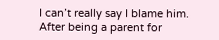I can’t really say I blame him. After being a parent for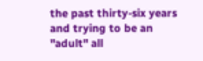the past thirty-six years and trying to be an "adult" all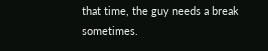that time, the guy needs a break sometimes.